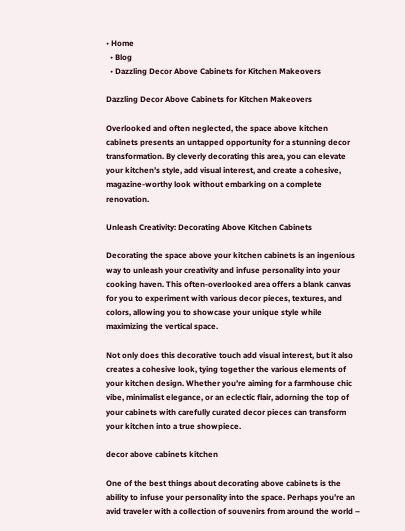• Home
  • Blog
  • Dazzling Decor Above Cabinets for Kitchen Makeovers

Dazzling Decor Above Cabinets for Kitchen Makeovers

Overlooked and often neglected, the space above kitchen cabinets presents an untapped opportunity for a stunning decor transformation. By cleverly decorating this area, you can elevate your kitchen’s style, add visual interest, and create a cohesive, magazine-worthy look without embarking on a complete renovation.

Unleash Creativity: Decorating Above Kitchen Cabinets

Decorating the space above your kitchen cabinets is an ingenious way to unleash your creativity and infuse personality into your cooking haven. This often-overlooked area offers a blank canvas for you to experiment with various decor pieces, textures, and colors, allowing you to showcase your unique style while maximizing the vertical space.

Not only does this decorative touch add visual interest, but it also creates a cohesive look, tying together the various elements of your kitchen design. Whether you’re aiming for a farmhouse chic vibe, minimalist elegance, or an eclectic flair, adorning the top of your cabinets with carefully curated decor pieces can transform your kitchen into a true showpiece.

decor above cabinets kitchen

One of the best things about decorating above cabinets is the ability to infuse your personality into the space. Perhaps you’re an avid traveler with a collection of souvenirs from around the world –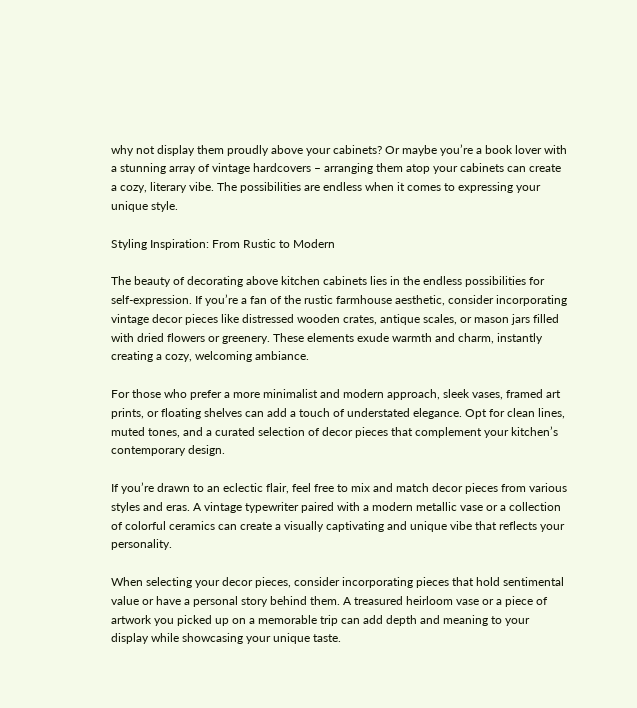why not display them proudly above your cabinets? Or maybe you’re a book lover with a stunning array of vintage hardcovers – arranging them atop your cabinets can create a cozy, literary vibe. The possibilities are endless when it comes to expressing your unique style.

Styling Inspiration: From Rustic to Modern

The beauty of decorating above kitchen cabinets lies in the endless possibilities for self-expression. If you’re a fan of the rustic farmhouse aesthetic, consider incorporating vintage decor pieces like distressed wooden crates, antique scales, or mason jars filled with dried flowers or greenery. These elements exude warmth and charm, instantly creating a cozy, welcoming ambiance.

For those who prefer a more minimalist and modern approach, sleek vases, framed art prints, or floating shelves can add a touch of understated elegance. Opt for clean lines, muted tones, and a curated selection of decor pieces that complement your kitchen’s contemporary design.

If you’re drawn to an eclectic flair, feel free to mix and match decor pieces from various styles and eras. A vintage typewriter paired with a modern metallic vase or a collection of colorful ceramics can create a visually captivating and unique vibe that reflects your personality.

When selecting your decor pieces, consider incorporating pieces that hold sentimental value or have a personal story behind them. A treasured heirloom vase or a piece of artwork you picked up on a memorable trip can add depth and meaning to your display while showcasing your unique taste.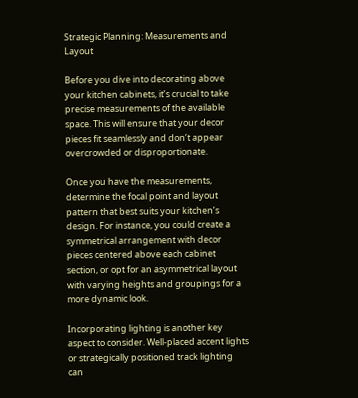Strategic Planning: Measurements and Layout

Before you dive into decorating above your kitchen cabinets, it’s crucial to take precise measurements of the available space. This will ensure that your decor pieces fit seamlessly and don’t appear overcrowded or disproportionate.

Once you have the measurements, determine the focal point and layout pattern that best suits your kitchen’s design. For instance, you could create a symmetrical arrangement with decor pieces centered above each cabinet section, or opt for an asymmetrical layout with varying heights and groupings for a more dynamic look.

Incorporating lighting is another key aspect to consider. Well-placed accent lights or strategically positioned track lighting can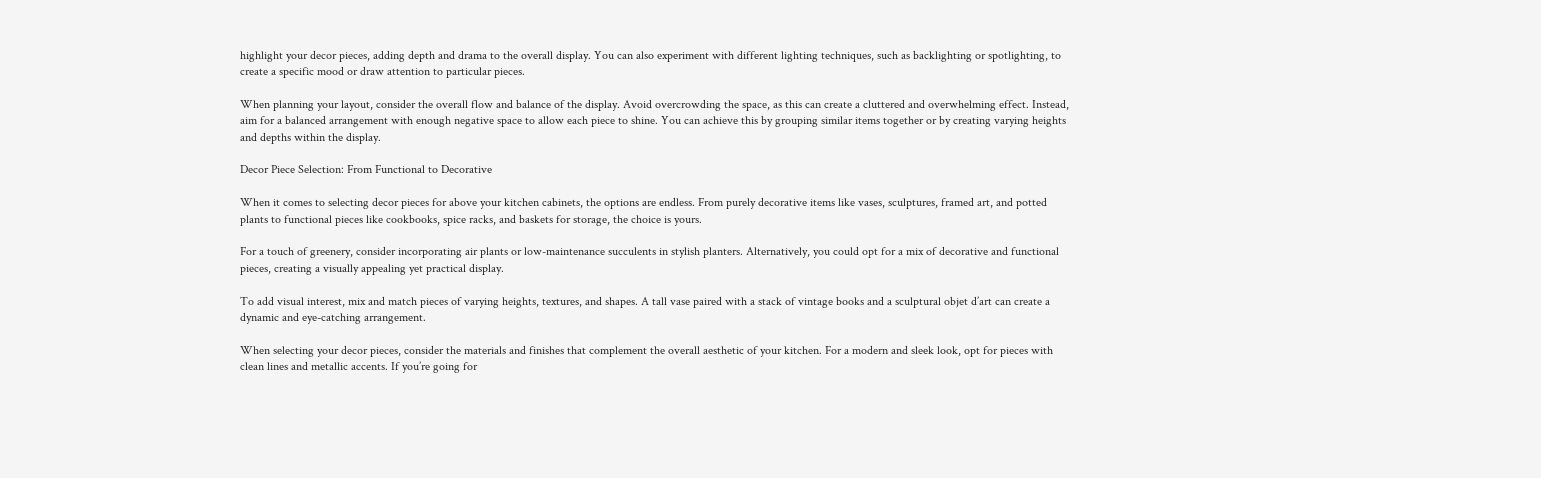highlight your decor pieces, adding depth and drama to the overall display. You can also experiment with different lighting techniques, such as backlighting or spotlighting, to create a specific mood or draw attention to particular pieces.

When planning your layout, consider the overall flow and balance of the display. Avoid overcrowding the space, as this can create a cluttered and overwhelming effect. Instead, aim for a balanced arrangement with enough negative space to allow each piece to shine. You can achieve this by grouping similar items together or by creating varying heights and depths within the display.

Decor Piece Selection: From Functional to Decorative

When it comes to selecting decor pieces for above your kitchen cabinets, the options are endless. From purely decorative items like vases, sculptures, framed art, and potted plants to functional pieces like cookbooks, spice racks, and baskets for storage, the choice is yours.

For a touch of greenery, consider incorporating air plants or low-maintenance succulents in stylish planters. Alternatively, you could opt for a mix of decorative and functional pieces, creating a visually appealing yet practical display.

To add visual interest, mix and match pieces of varying heights, textures, and shapes. A tall vase paired with a stack of vintage books and a sculptural objet d’art can create a dynamic and eye-catching arrangement.

When selecting your decor pieces, consider the materials and finishes that complement the overall aesthetic of your kitchen. For a modern and sleek look, opt for pieces with clean lines and metallic accents. If you’re going for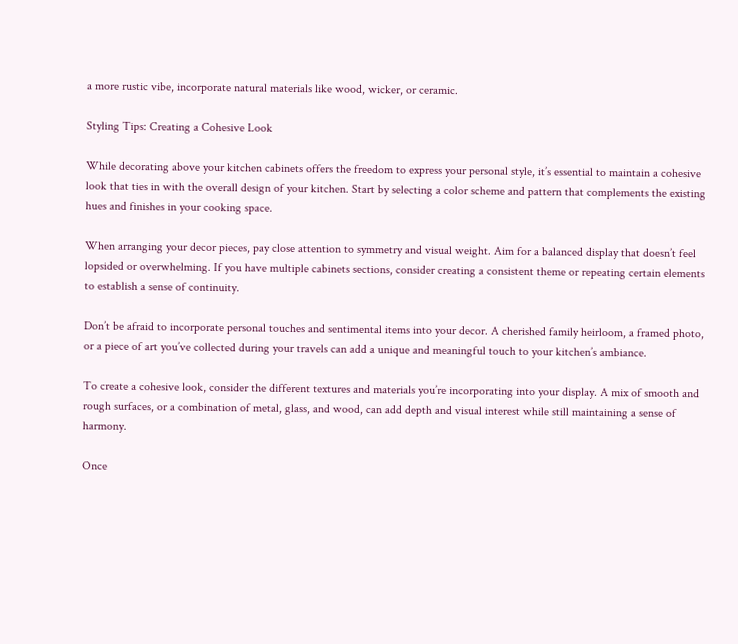a more rustic vibe, incorporate natural materials like wood, wicker, or ceramic.

Styling Tips: Creating a Cohesive Look

While decorating above your kitchen cabinets offers the freedom to express your personal style, it’s essential to maintain a cohesive look that ties in with the overall design of your kitchen. Start by selecting a color scheme and pattern that complements the existing hues and finishes in your cooking space.

When arranging your decor pieces, pay close attention to symmetry and visual weight. Aim for a balanced display that doesn’t feel lopsided or overwhelming. If you have multiple cabinets sections, consider creating a consistent theme or repeating certain elements to establish a sense of continuity.

Don’t be afraid to incorporate personal touches and sentimental items into your decor. A cherished family heirloom, a framed photo, or a piece of art you’ve collected during your travels can add a unique and meaningful touch to your kitchen’s ambiance.

To create a cohesive look, consider the different textures and materials you’re incorporating into your display. A mix of smooth and rough surfaces, or a combination of metal, glass, and wood, can add depth and visual interest while still maintaining a sense of harmony.

Once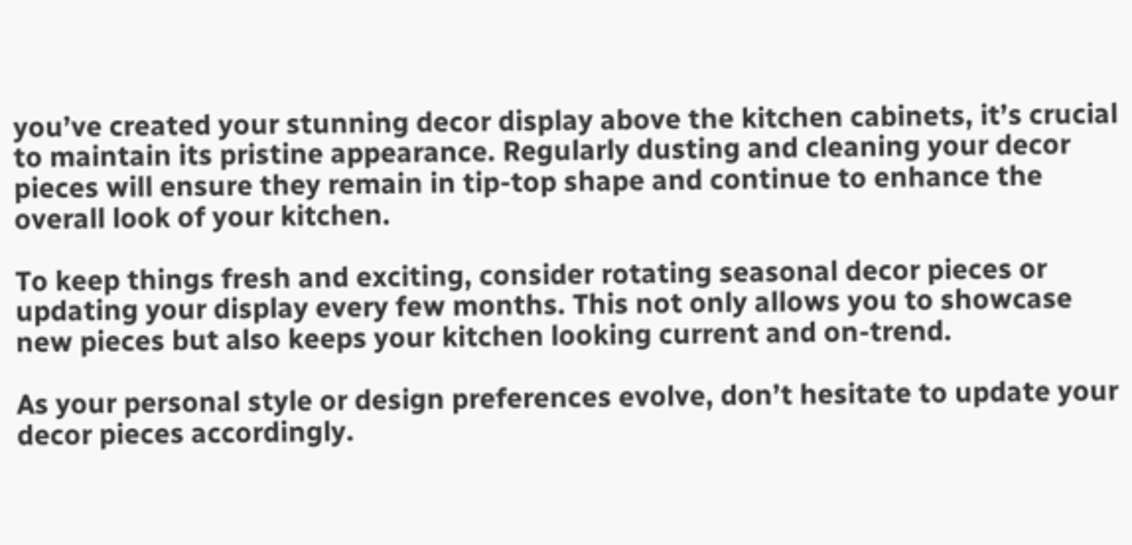you’ve created your stunning decor display above the kitchen cabinets, it’s crucial to maintain its pristine appearance. Regularly dusting and cleaning your decor pieces will ensure they remain in tip-top shape and continue to enhance the overall look of your kitchen.

To keep things fresh and exciting, consider rotating seasonal decor pieces or updating your display every few months. This not only allows you to showcase new pieces but also keeps your kitchen looking current and on-trend.

As your personal style or design preferences evolve, don’t hesitate to update your decor pieces accordingly.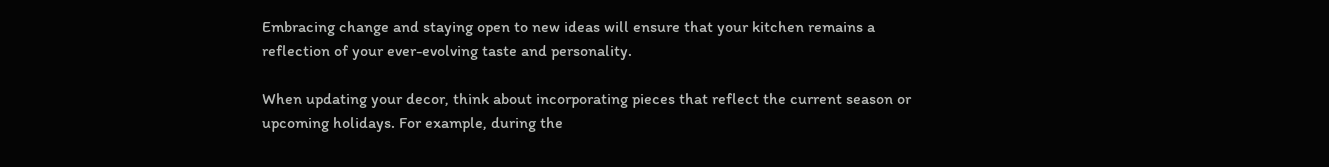Embracing change and staying open to new ideas will ensure that your kitchen remains a reflection of your ever-evolving taste and personality.

When updating your decor, think about incorporating pieces that reflect the current season or upcoming holidays. For example, during the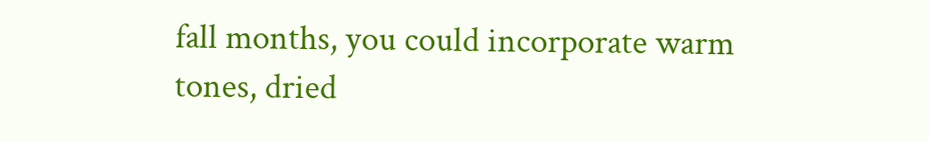fall months, you could incorporate warm tones, dried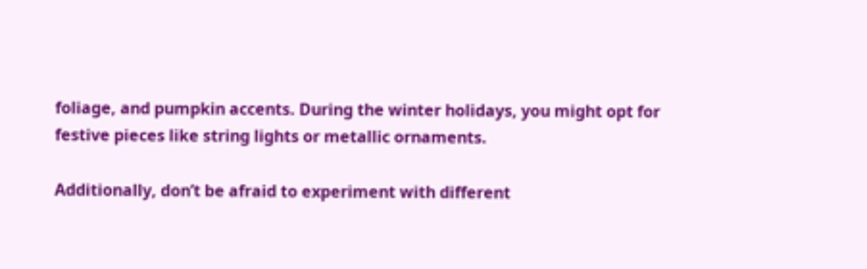foliage, and pumpkin accents. During the winter holidays, you might opt for festive pieces like string lights or metallic ornaments.

Additionally, don’t be afraid to experiment with different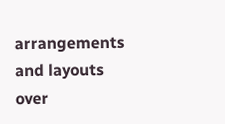arrangements and layouts over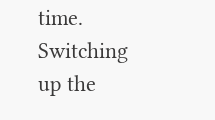time. Switching up the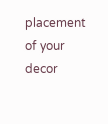placement of your decor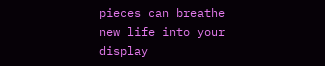pieces can breathe new life into your display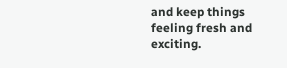and keep things feeling fresh and exciting.